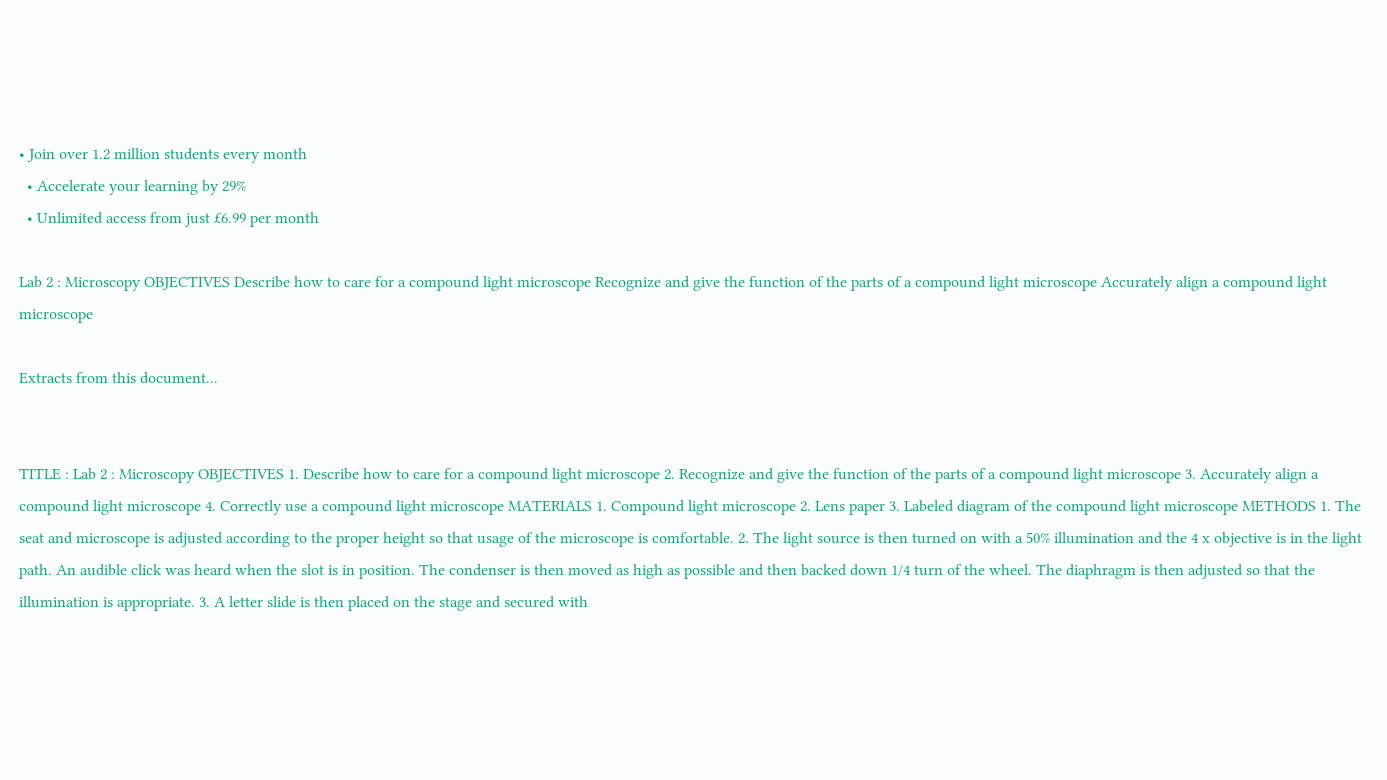• Join over 1.2 million students every month
  • Accelerate your learning by 29%
  • Unlimited access from just £6.99 per month

Lab 2 : Microscopy OBJECTIVES Describe how to care for a compound light microscope Recognize and give the function of the parts of a compound light microscope Accurately align a compound light microscope

Extracts from this document...


TITLE : Lab 2 : Microscopy OBJECTIVES 1. Describe how to care for a compound light microscope 2. Recognize and give the function of the parts of a compound light microscope 3. Accurately align a compound light microscope 4. Correctly use a compound light microscope MATERIALS 1. Compound light microscope 2. Lens paper 3. Labeled diagram of the compound light microscope METHODS 1. The seat and microscope is adjusted according to the proper height so that usage of the microscope is comfortable. 2. The light source is then turned on with a 50% illumination and the 4 x objective is in the light path. An audible click was heard when the slot is in position. The condenser is then moved as high as possible and then backed down 1/4 turn of the wheel. The diaphragm is then adjusted so that the illumination is appropriate. 3. A letter slide is then placed on the stage and secured with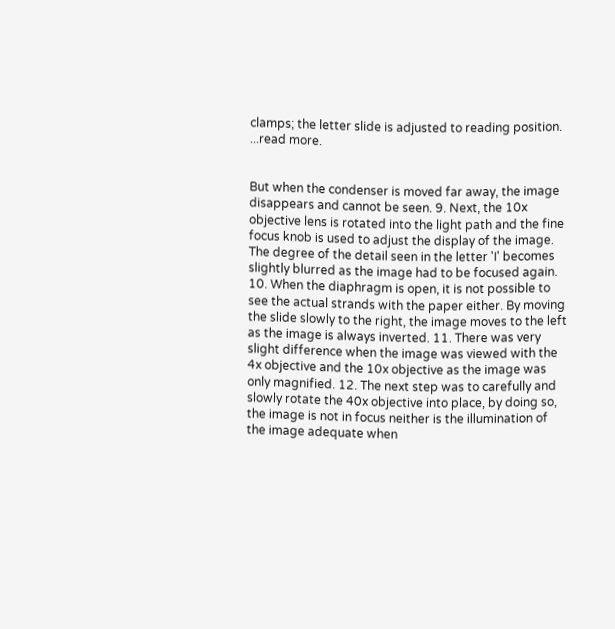clamps; the letter slide is adjusted to reading position. ...read more.


But when the condenser is moved far away, the image disappears and cannot be seen. 9. Next, the 10x objective lens is rotated into the light path and the fine focus knob is used to adjust the display of the image. The degree of the detail seen in the letter 'I' becomes slightly blurred as the image had to be focused again. 10. When the diaphragm is open, it is not possible to see the actual strands with the paper either. By moving the slide slowly to the right, the image moves to the left as the image is always inverted. 11. There was very slight difference when the image was viewed with the 4x objective and the 10x objective as the image was only magnified. 12. The next step was to carefully and slowly rotate the 40x objective into place, by doing so, the image is not in focus neither is the illumination of the image adequate when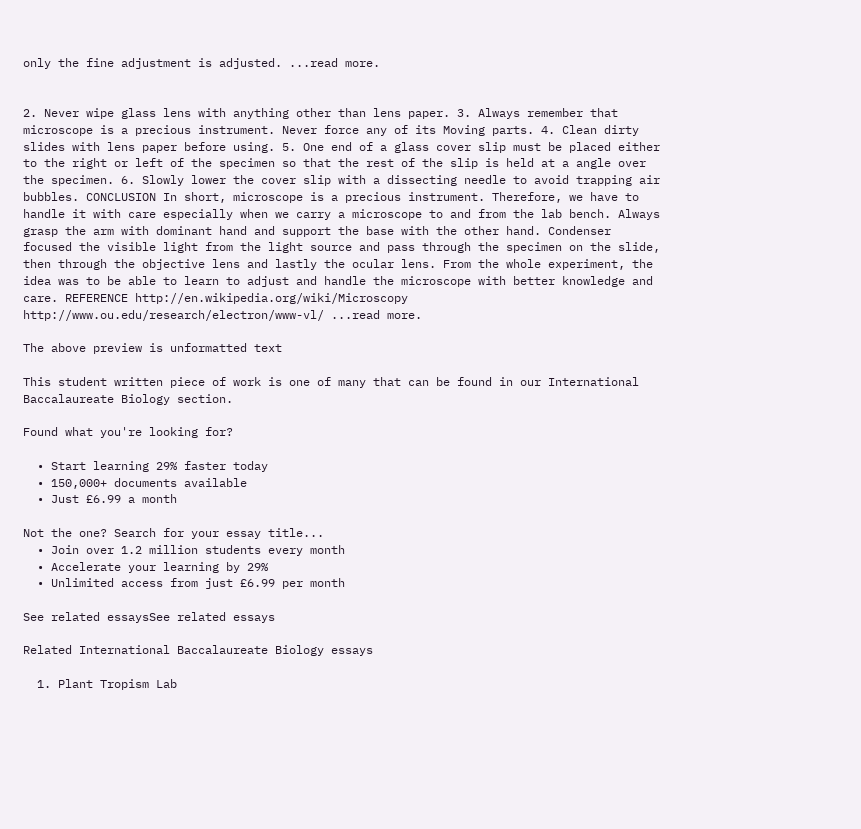only the fine adjustment is adjusted. ...read more.


2. Never wipe glass lens with anything other than lens paper. 3. Always remember that microscope is a precious instrument. Never force any of its Moving parts. 4. Clean dirty slides with lens paper before using. 5. One end of a glass cover slip must be placed either to the right or left of the specimen so that the rest of the slip is held at a angle over the specimen. 6. Slowly lower the cover slip with a dissecting needle to avoid trapping air bubbles. CONCLUSION In short, microscope is a precious instrument. Therefore, we have to handle it with care especially when we carry a microscope to and from the lab bench. Always grasp the arm with dominant hand and support the base with the other hand. Condenser focused the visible light from the light source and pass through the specimen on the slide, then through the objective lens and lastly the ocular lens. From the whole experiment, the idea was to be able to learn to adjust and handle the microscope with better knowledge and care. REFERENCE http://en.wikipedia.org/wiki/Microscopy http://www.ou.edu/research/electron/www-vl/ ...read more.

The above preview is unformatted text

This student written piece of work is one of many that can be found in our International Baccalaureate Biology section.

Found what you're looking for?

  • Start learning 29% faster today
  • 150,000+ documents available
  • Just £6.99 a month

Not the one? Search for your essay title...
  • Join over 1.2 million students every month
  • Accelerate your learning by 29%
  • Unlimited access from just £6.99 per month

See related essaysSee related essays

Related International Baccalaureate Biology essays

  1. Plant Tropism Lab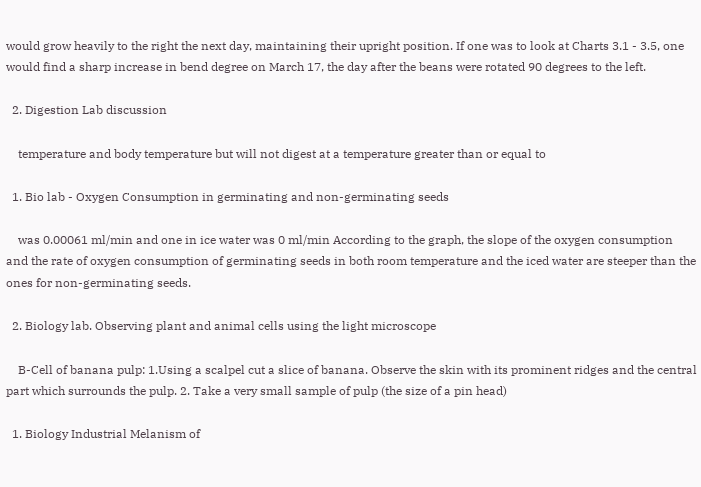would grow heavily to the right the next day, maintaining their upright position. If one was to look at Charts 3.1 - 3.5, one would find a sharp increase in bend degree on March 17, the day after the beans were rotated 90 degrees to the left.

  2. Digestion Lab discussion

    temperature and body temperature but will not digest at a temperature greater than or equal to

  1. Bio lab - Oxygen Consumption in germinating and non-germinating seeds

    was 0.00061 ml/min and one in ice water was 0 ml/min According to the graph, the slope of the oxygen consumption and the rate of oxygen consumption of germinating seeds in both room temperature and the iced water are steeper than the ones for non-germinating seeds.

  2. Biology lab. Observing plant and animal cells using the light microscope

    B-Cell of banana pulp: 1.Using a scalpel cut a slice of banana. Observe the skin with its prominent ridges and the central part which surrounds the pulp. 2. Take a very small sample of pulp (the size of a pin head)

  1. Biology Industrial Melanism of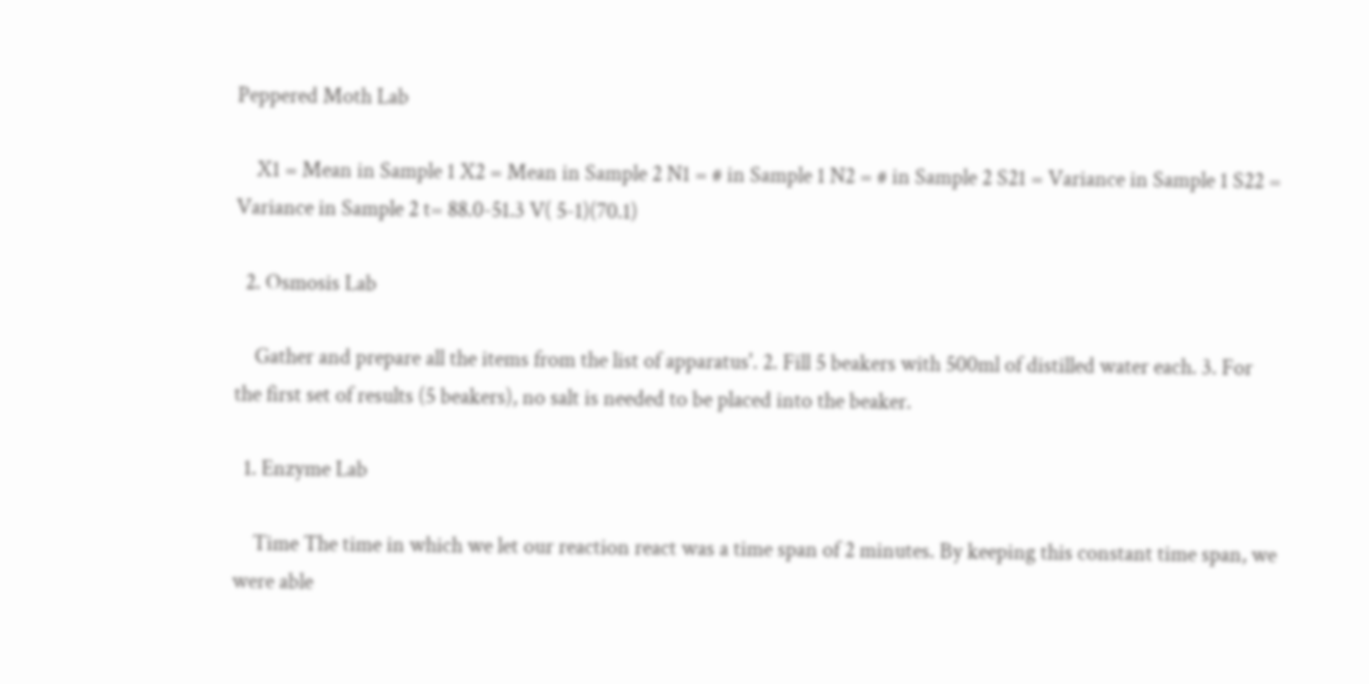Peppered Moth Lab

    X1 = Mean in Sample 1 X2 = Mean in Sample 2 N1 = # in Sample 1 N2 = # in Sample 2 S21 = Variance in Sample 1 S22 = Variance in Sample 2 t= 88.0-51.3 V( 5-1)(70.1)

  2. Osmosis Lab

    Gather and prepare all the items from the list of apparatus'. 2. Fill 5 beakers with 500ml of distilled water each. 3. For the first set of results (5 beakers), no salt is needed to be placed into the beaker.

  1. Enzyme Lab

    Time The time in which we let our reaction react was a time span of 2 minutes. By keeping this constant time span, we were able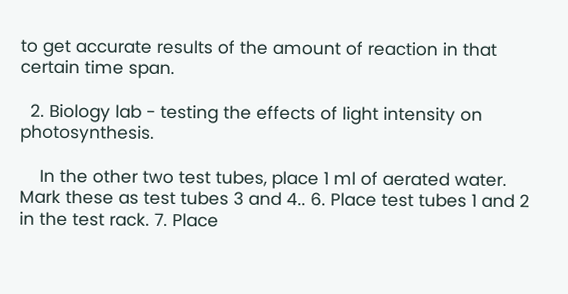to get accurate results of the amount of reaction in that certain time span.

  2. Biology lab - testing the effects of light intensity on photosynthesis.

    In the other two test tubes, place 1 ml of aerated water. Mark these as test tubes 3 and 4.. 6. Place test tubes 1 and 2 in the test rack. 7. Place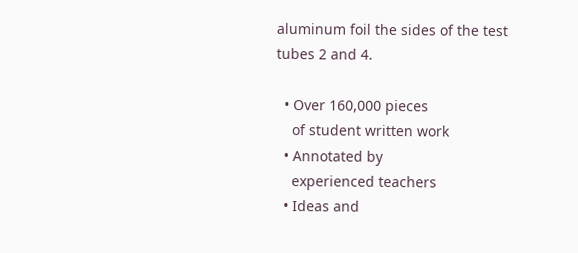aluminum foil the sides of the test tubes 2 and 4.

  • Over 160,000 pieces
    of student written work
  • Annotated by
    experienced teachers
  • Ideas and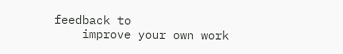feedback to
    improve your own work